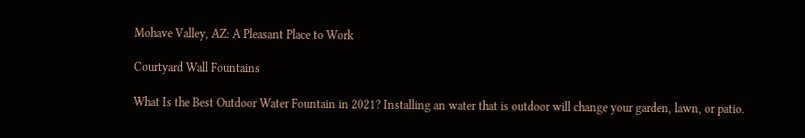Mohave Valley, AZ: A Pleasant Place to Work

Courtyard Wall Fountains

What Is the Best Outdoor Water Fountain in 2021? Installing an water that is outdoor will change your garden, lawn, or patio.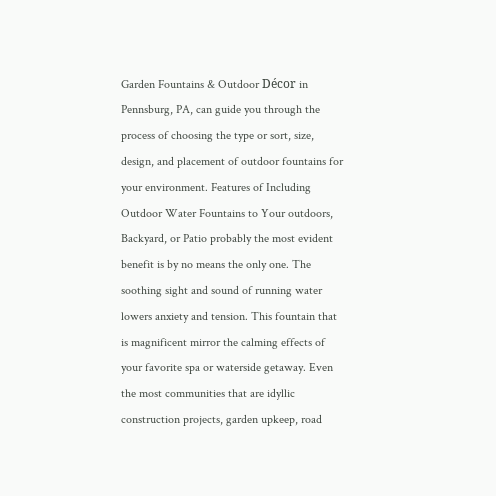Garden Fountains & Outdoor Décor in Pennsburg, PA, can guide you through the process of choosing the type or sort, size, design, and placement of outdoor fountains for your environment. Features of Including Outdoor Water Fountains to Your outdoors, Backyard, or Patio probably the most evident benefit is by no means the only one. The soothing sight and sound of running water lowers anxiety and tension. This fountain that is magnificent mirror the calming effects of your favorite spa or waterside getaway. Even the most communities that are idyllic construction projects, garden upkeep, road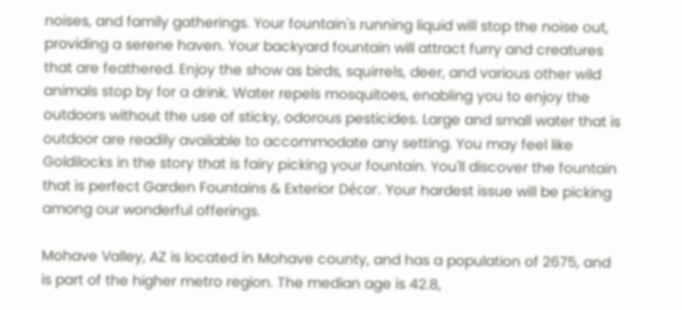noises, and family gatherings. Your fountain's running liquid will stop the noise out, providing a serene haven. Your backyard fountain will attract furry and creatures that are feathered. Enjoy the show as birds, squirrels, deer, and various other wild animals stop by for a drink. Water repels mosquitoes, enabling you to enjoy the outdoors without the use of sticky, odorous pesticides. Large and small water that is outdoor are readily available to accommodate any setting. You may feel like Goldilocks in the story that is fairy picking your fountain. You'll discover the fountain that is perfect Garden Fountains & Exterior Décor. Your hardest issue will be picking among our wonderful offerings.

Mohave Valley, AZ is located in Mohave county, and has a population of 2675, and is part of the higher metro region. The median age is 42.8,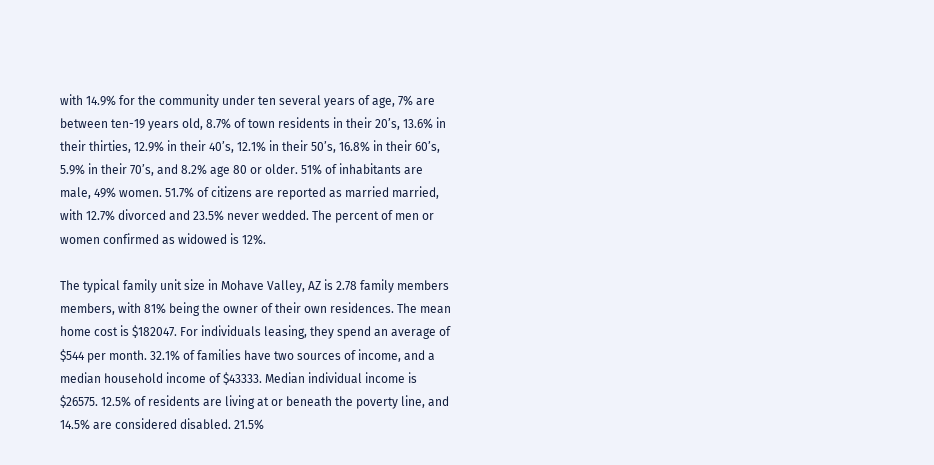with 14.9% for the community under ten several years of age, 7% are between ten-19 years old, 8.7% of town residents in their 20’s, 13.6% in their thirties, 12.9% in their 40’s, 12.1% in their 50’s, 16.8% in their 60’s, 5.9% in their 70’s, and 8.2% age 80 or older. 51% of inhabitants are male, 49% women. 51.7% of citizens are reported as married married, with 12.7% divorced and 23.5% never wedded. The percent of men or women confirmed as widowed is 12%.

The typical family unit size in Mohave Valley, AZ is 2.78 family members members, with 81% being the owner of their own residences. The mean home cost is $182047. For individuals leasing, they spend an average of $544 per month. 32.1% of families have two sources of income, and a median household income of $43333. Median individual income is $26575. 12.5% of residents are living at or beneath the poverty line, and 14.5% are considered disabled. 21.5%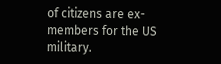of citizens are ex-members for the US military.